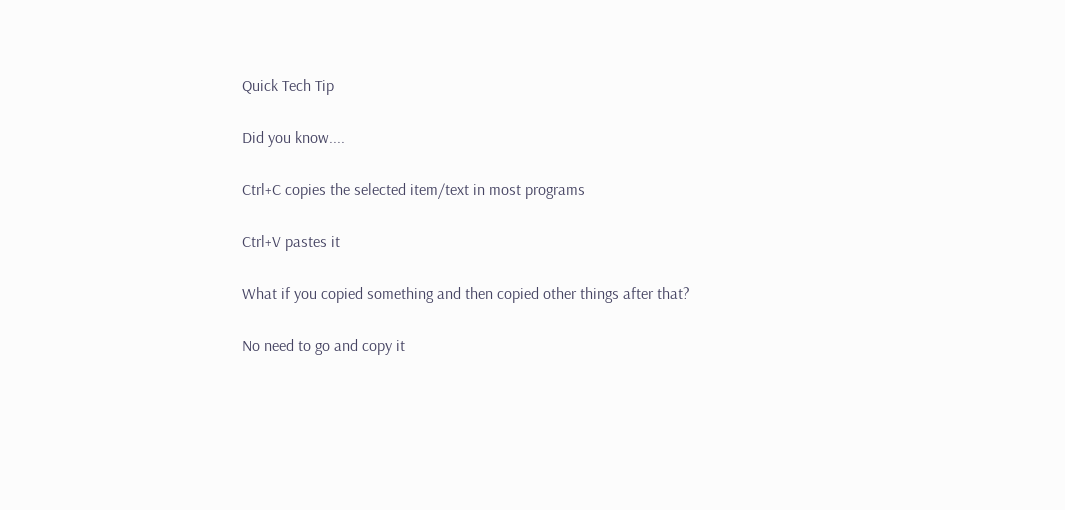Quick Tech Tip

Did you know....

Ctrl+C copies the selected item/text in most programs

Ctrl+V pastes it

What if you copied something and then copied other things after that?

No need to go and copy it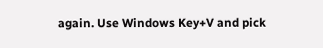again. Use Windows Key+V and pick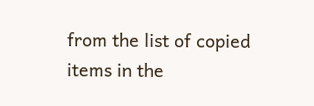from the list of copied items in the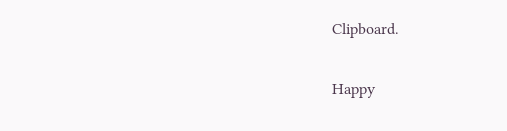Clipboard.

Happy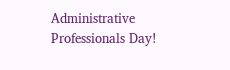Administrative Professionals Day!